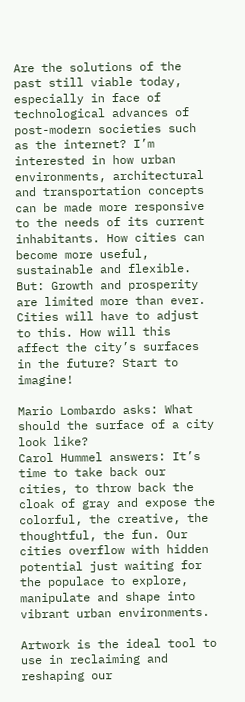Are the solutions of the past still viable today, especially in face of technological advances of post-modern societies such as the internet? I’m interested in how urban environments, architectural and transportation concepts can be made more responsive to the needs of its current inhabitants. How cities can become more useful, sustainable and flexible. But: Growth and prosperity are limited more than ever. Cities will have to adjust to this. How will this affect the city’s surfaces in the future? Start to imagine!

Mario Lombardo asks: What should the surface of a city look like?
Carol Hummel answers: It’s time to take back our cities, to throw back the cloak of gray and expose the colorful, the creative, the thoughtful, the fun. Our cities overflow with hidden potential just waiting for the populace to explore, manipulate and shape into vibrant urban environments.

Artwork is the ideal tool to use in reclaiming and reshaping our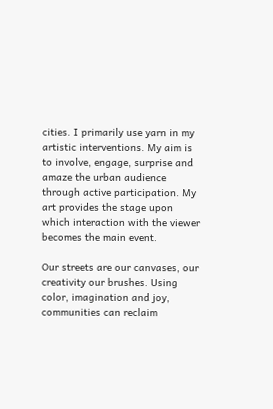cities. I primarily use yarn in my artistic interventions. My aim is to involve, engage, surprise and amaze the urban audience through active participation. My art provides the stage upon which interaction with the viewer becomes the main event.

Our streets are our canvases, our creativity our brushes. Using color, imagination and joy, communities can reclaim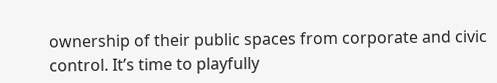ownership of their public spaces from corporate and civic control. It’s time to playfully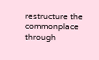restructure the commonplace through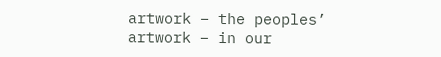artwork – the peoples’ artwork – in our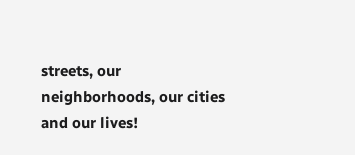streets, our neighborhoods, our cities and our lives!